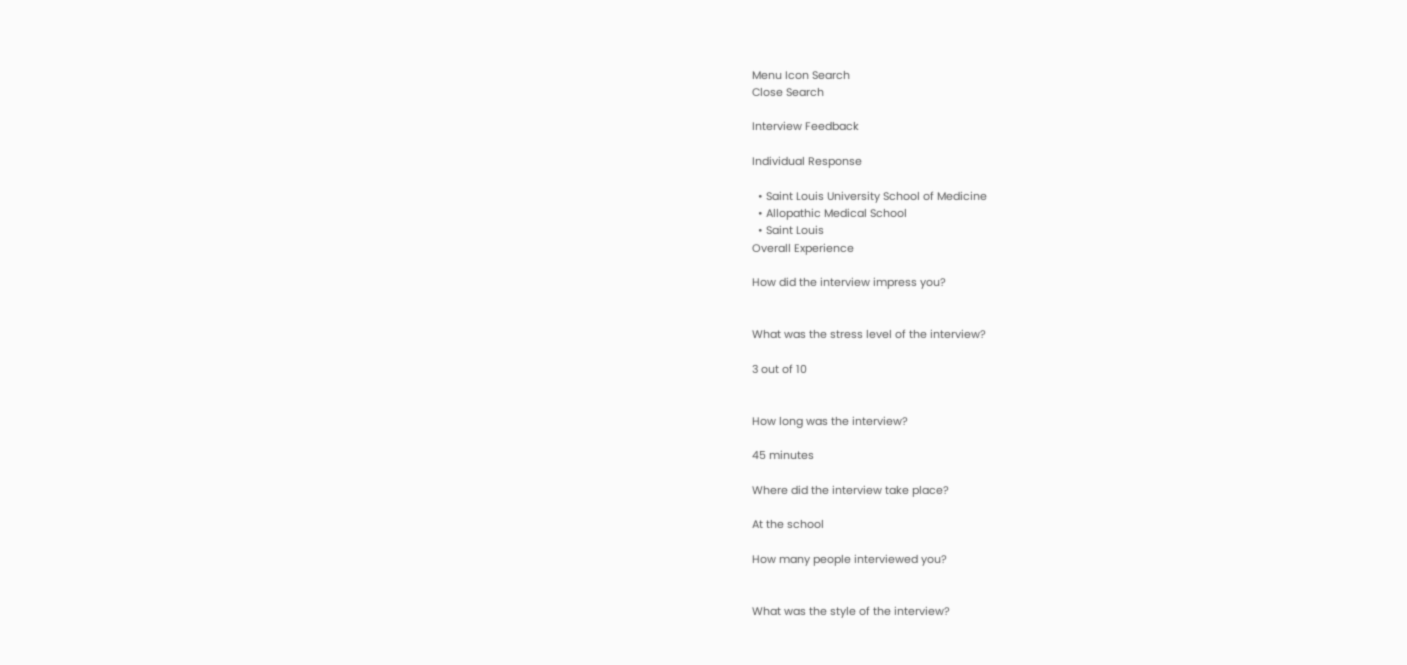Menu Icon Search
Close Search

Interview Feedback

Individual Response

  • Saint Louis University School of Medicine
  • Allopathic Medical School
  • Saint Louis
Overall Experience

How did the interview impress you?


What was the stress level of the interview?

3 out of 10


How long was the interview?

45 minutes

Where did the interview take place?

At the school

How many people interviewed you?


What was the style of the interview?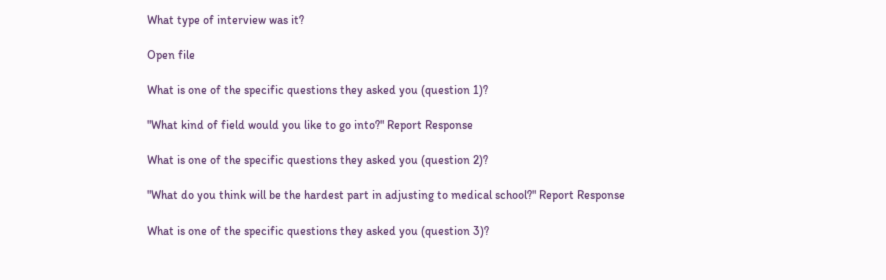What type of interview was it?

Open file

What is one of the specific questions they asked you (question 1)?

"What kind of field would you like to go into?" Report Response

What is one of the specific questions they asked you (question 2)?

"What do you think will be the hardest part in adjusting to medical school?" Report Response

What is one of the specific questions they asked you (question 3)?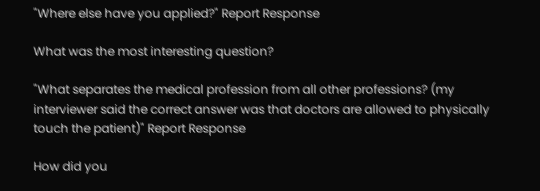"Where else have you applied?" Report Response

What was the most interesting question?

"What separates the medical profession from all other professions? (my interviewer said the correct answer was that doctors are allowed to physically touch the patient)" Report Response

How did you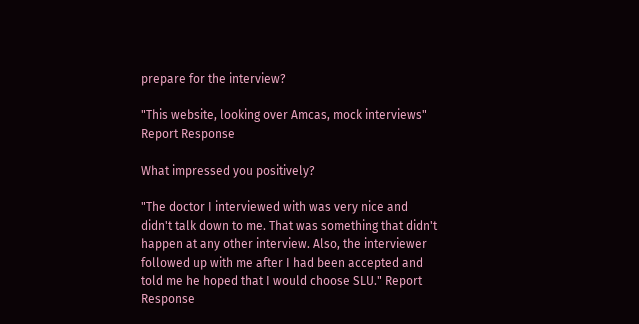prepare for the interview?

"This website, looking over Amcas, mock interviews" Report Response

What impressed you positively?

"The doctor I interviewed with was very nice and didn't talk down to me. That was something that didn't happen at any other interview. Also, the interviewer followed up with me after I had been accepted and told me he hoped that I would choose SLU." Report Response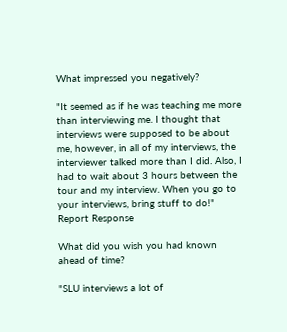What impressed you negatively?

"It seemed as if he was teaching me more than interviewing me. I thought that interviews were supposed to be about me, however, in all of my interviews, the interviewer talked more than I did. Also, I had to wait about 3 hours between the tour and my interview. When you go to your interviews, bring stuff to do!" Report Response

What did you wish you had known ahead of time?

"SLU interviews a lot of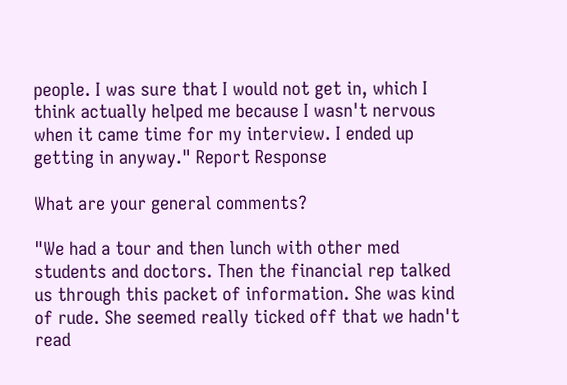people. I was sure that I would not get in, which I think actually helped me because I wasn't nervous when it came time for my interview. I ended up getting in anyway." Report Response

What are your general comments?

"We had a tour and then lunch with other med students and doctors. Then the financial rep talked us through this packet of information. She was kind of rude. She seemed really ticked off that we hadn't read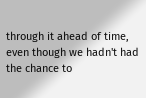through it ahead of time, even though we hadn't had the chance to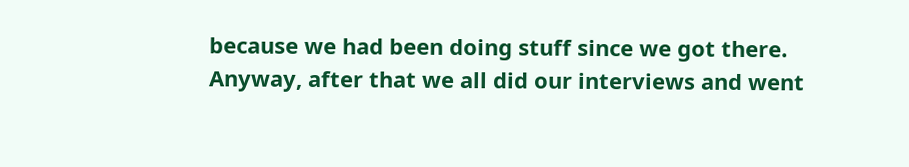because we had been doing stuff since we got there. Anyway, after that we all did our interviews and went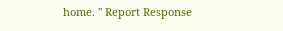home. " Report Response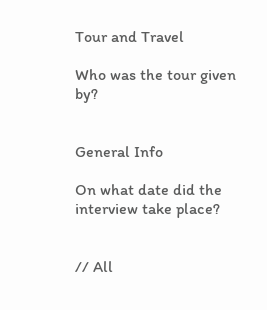Tour and Travel

Who was the tour given by?


General Info

On what date did the interview take place?


// All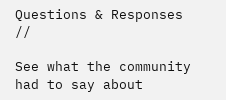Questions & Responses //

See what the community had to say about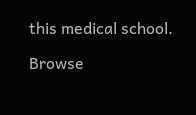this medical school.

Browse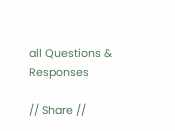all Questions & Responses

// Share //